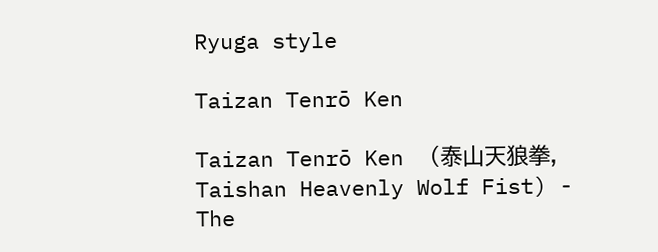Ryuga style

Taizan Tenrō Ken

Taizan Tenrō Ken  (泰山天狼拳, Taishan Heavenly Wolf Fist) - The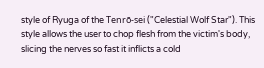style of Ryuga of the Tenrō-sei ("Celestial Wolf Star"). This style allows the user to chop flesh from the victim's body, slicing the nerves so fast it inflicts a cold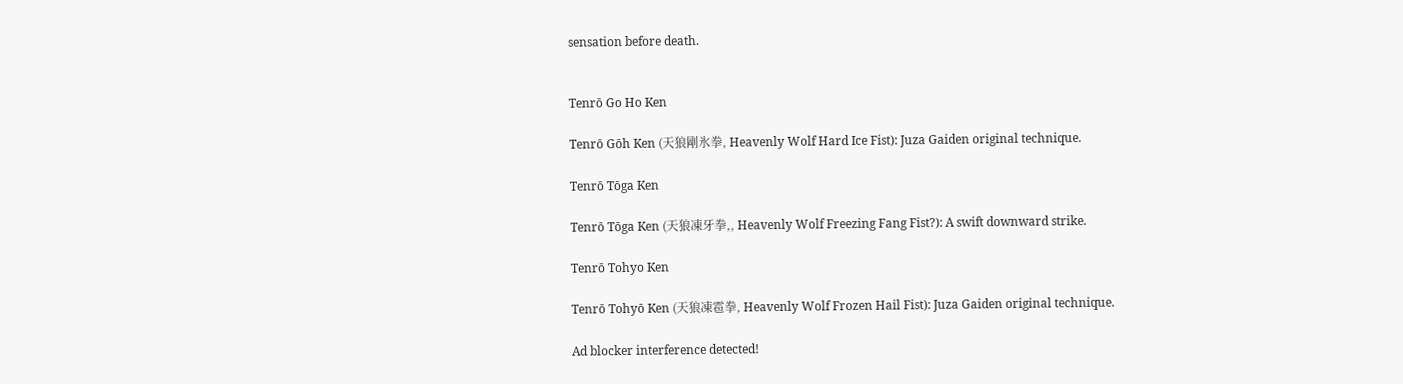sensation before death.


Tenrō Go Ho Ken

Tenrō Gōh Ken (天狼剛氷拳, Heavenly Wolf Hard Ice Fist): Juza Gaiden original technique.

Tenrō Tōga Ken

Tenrō Tōga Ken (天狼凍牙拳,, Heavenly Wolf Freezing Fang Fist?): A swift downward strike.

Tenrō Tohyo Ken

Tenrō Tohyō Ken (天狼凍雹拳, Heavenly Wolf Frozen Hail Fist): Juza Gaiden original technique.

Ad blocker interference detected!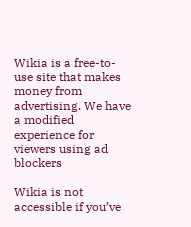Wikia is a free-to-use site that makes money from advertising. We have a modified experience for viewers using ad blockers

Wikia is not accessible if you’ve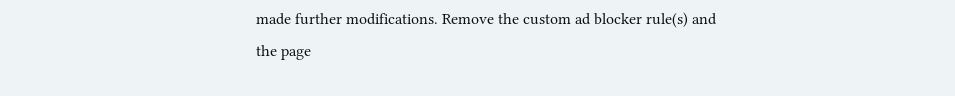made further modifications. Remove the custom ad blocker rule(s) and the page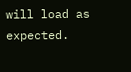will load as expected.